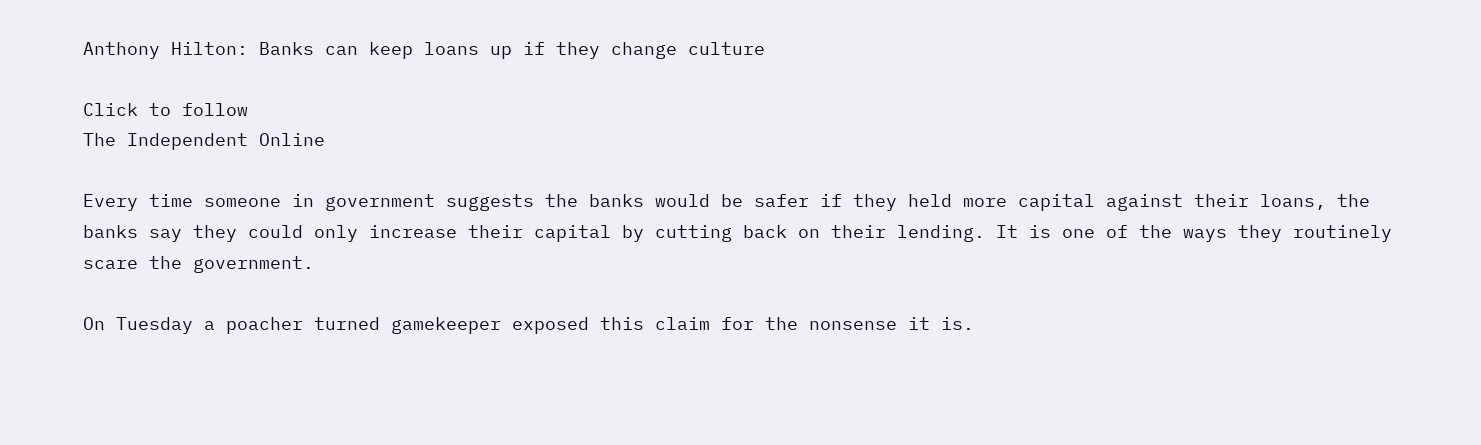Anthony Hilton: Banks can keep loans up if they change culture

Click to follow
The Independent Online

Every time someone in government suggests the banks would be safer if they held more capital against their loans, the banks say they could only increase their capital by cutting back on their lending. It is one of the ways they routinely scare the government.

On Tuesday a poacher turned gamekeeper exposed this claim for the nonsense it is.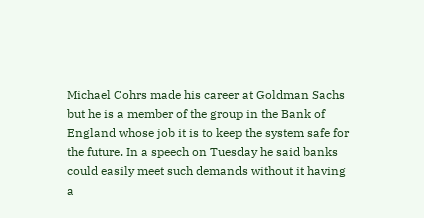Michael Cohrs made his career at Goldman Sachs but he is a member of the group in the Bank of England whose job it is to keep the system safe for the future. In a speech on Tuesday he said banks could easily meet such demands without it having a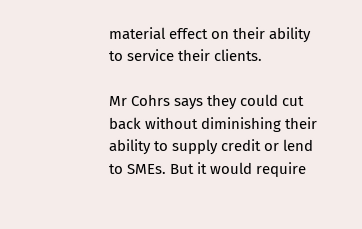material effect on their ability to service their clients.

Mr Cohrs says they could cut back without diminishing their ability to supply credit or lend to SMEs. But it would require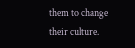them to change their culture.